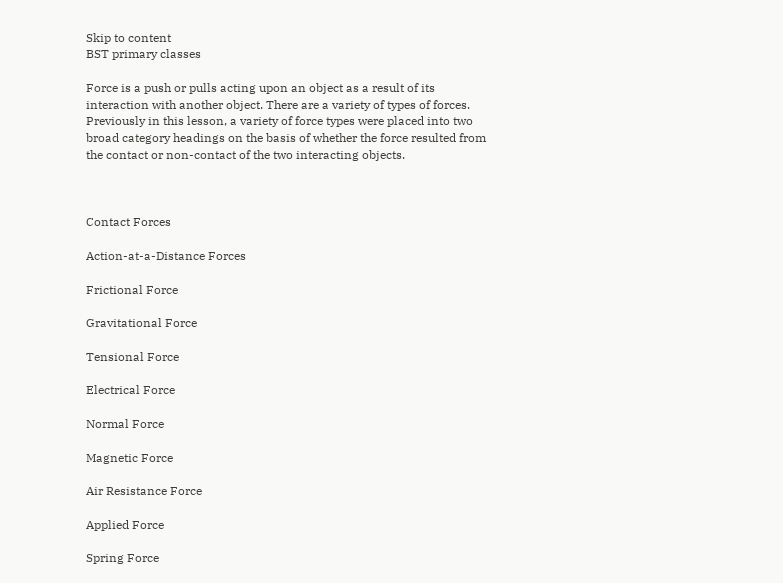Skip to content
BST primary classes

Force is a push or pulls acting upon an object as a result of its interaction with another object. There are a variety of types of forces. Previously in this lesson, a variety of force types were placed into two broad category headings on the basis of whether the force resulted from the contact or non-contact of the two interacting objects.



Contact Forces

Action-at-a-Distance Forces

Frictional Force

Gravitational Force

Tensional Force

Electrical Force

Normal Force

Magnetic Force

Air Resistance Force

Applied Force

Spring Force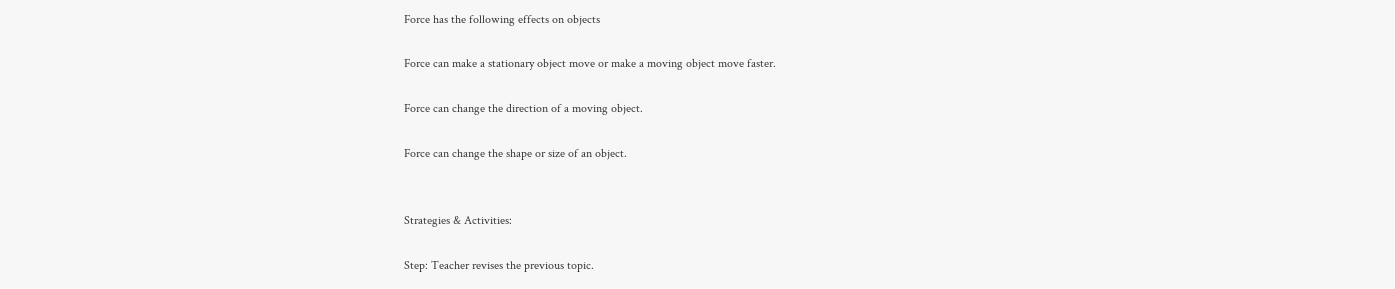Force has the following effects on objects

Force can make a stationary object move or make a moving object move faster.

Force can change the direction of a moving object.

Force can change the shape or size of an object.


Strategies & Activities:

Step: Teacher revises the previous topic.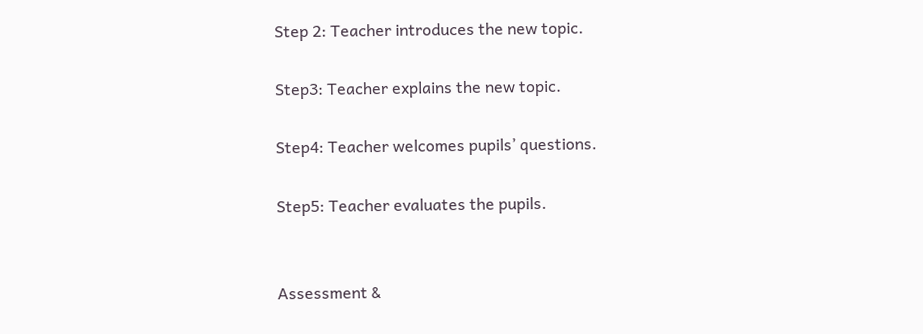Step 2: Teacher introduces the new topic.

Step3: Teacher explains the new topic.

Step4: Teacher welcomes pupils’ questions.

Step5: Teacher evaluates the pupils.


Assessment &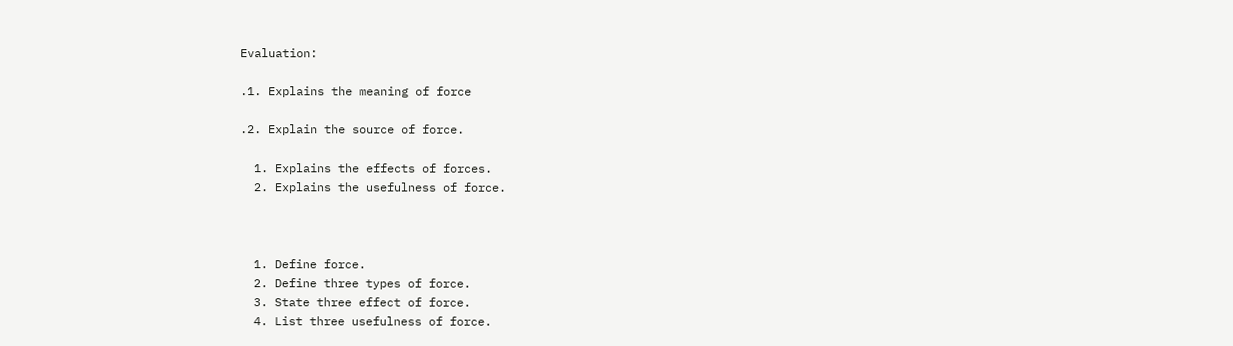Evaluation:

.1. Explains the meaning of force

.2. Explain the source of force.

  1. Explains the effects of forces.
  2. Explains the usefulness of force.



  1. Define force.
  2. Define three types of force.
  3. State three effect of force.
  4. List three usefulness of force.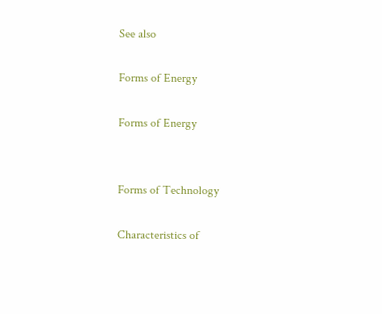See also

Forms of Energy

Forms of Energy


Forms of Technology

Characteristics of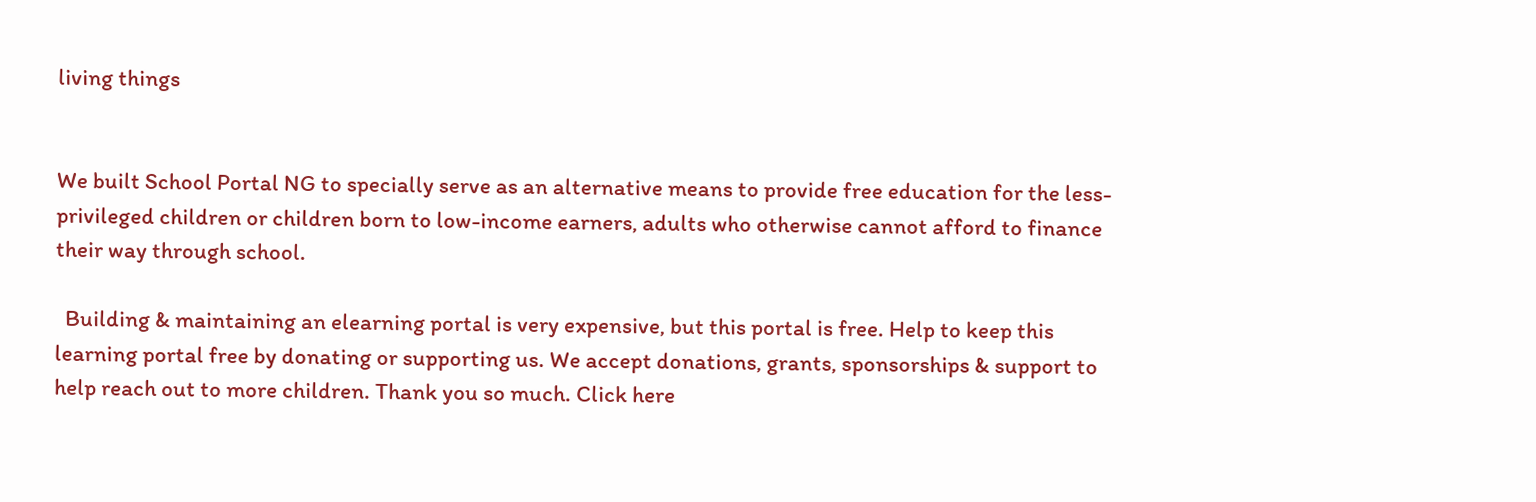living things


We built School Portal NG to specially serve as an alternative means to provide free education for the less-privileged children or children born to low-income earners, adults who otherwise cannot afford to finance their way through school.

  Building & maintaining an elearning portal is very expensive, but this portal is free. Help to keep this learning portal free by donating or supporting us. We accept donations, grants, sponsorships & support to help reach out to more children. Thank you so much. Click here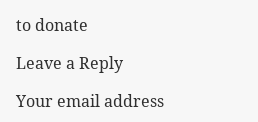to donate

Leave a Reply

Your email address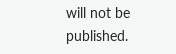will not be published.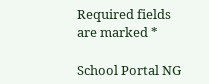Required fields are marked *

School Portal NG